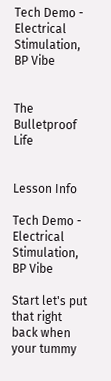Tech Demo - Electrical Stimulation, BP Vibe


The Bulletproof Life


Lesson Info

Tech Demo - Electrical Stimulation, BP Vibe

Start let's put that right back when your tummy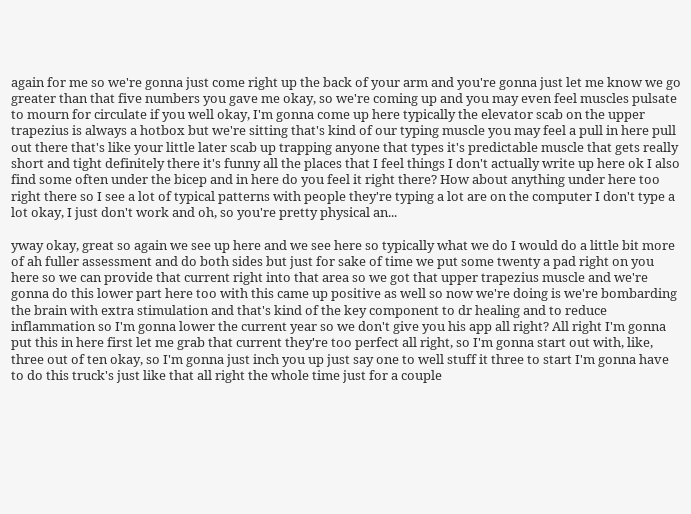again for me so we're gonna just come right up the back of your arm and you're gonna just let me know we go greater than that five numbers you gave me okay, so we're coming up and you may even feel muscles pulsate to mourn for circulate if you well okay, I'm gonna come up here typically the elevator scab on the upper trapezius is always a hotbox but we're sitting that's kind of our typing muscle you may feel a pull in here pull out there that's like your little later scab up trapping anyone that types it's predictable muscle that gets really short and tight definitely there it's funny all the places that I feel things I don't actually write up here ok I also find some often under the bicep and in here do you feel it right there? How about anything under here too right there so I see a lot of typical patterns with people they're typing a lot are on the computer I don't type a lot okay, I just don't work and oh, so you're pretty physical an...

yway okay, great so again we see up here and we see here so typically what we do I would do a little bit more of ah fuller assessment and do both sides but just for sake of time we put some twenty a pad right on you here so we can provide that current right into that area so we got that upper trapezius muscle and we're gonna do this lower part here too with this came up positive as well so now we're doing is we're bombarding the brain with extra stimulation and that's kind of the key component to dr healing and to reduce inflammation so I'm gonna lower the current year so we don't give you his app all right? All right I'm gonna put this in here first let me grab that current they're too perfect all right, so I'm gonna start out with, like, three out of ten okay, so I'm gonna just inch you up just say one to well stuff it three to start I'm gonna have to do this truck's just like that all right the whole time just for a couple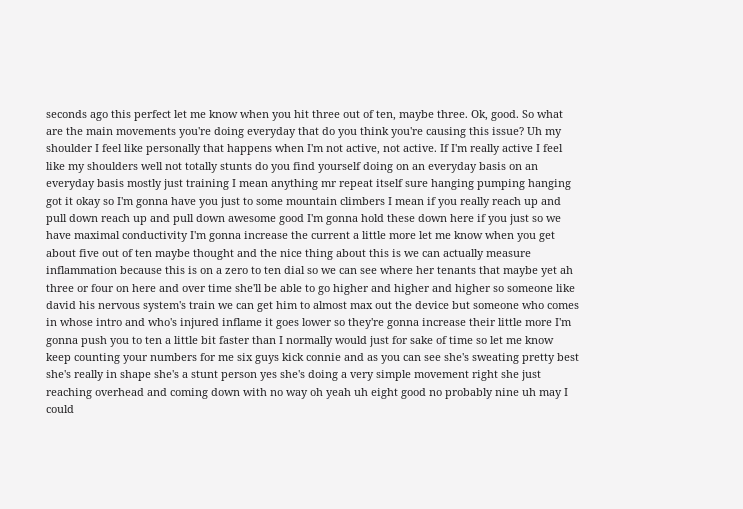seconds ago this perfect let me know when you hit three out of ten, maybe three. Ok, good. So what are the main movements you're doing everyday that do you think you're causing this issue? Uh my shoulder I feel like personally that happens when I'm not active, not active. If I'm really active I feel like my shoulders well not totally stunts do you find yourself doing on an everyday basis on an everyday basis mostly just training I mean anything mr repeat itself sure hanging pumping hanging got it okay so I'm gonna have you just to some mountain climbers I mean if you really reach up and pull down reach up and pull down awesome good I'm gonna hold these down here if you just so we have maximal conductivity I'm gonna increase the current a little more let me know when you get about five out of ten maybe thought and the nice thing about this is we can actually measure inflammation because this is on a zero to ten dial so we can see where her tenants that maybe yet ah three or four on here and over time she'll be able to go higher and higher and higher so someone like david his nervous system's train we can get him to almost max out the device but someone who comes in whose intro and who's injured inflame it goes lower so they're gonna increase their little more I'm gonna push you to ten a little bit faster than I normally would just for sake of time so let me know keep counting your numbers for me six guys kick connie and as you can see she's sweating pretty best she's really in shape she's a stunt person yes she's doing a very simple movement right she just reaching overhead and coming down with no way oh yeah uh eight good no probably nine uh may I could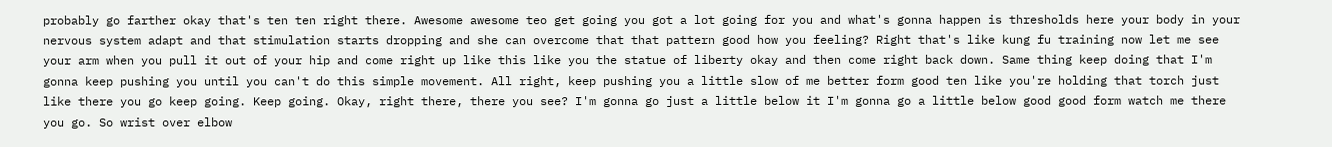probably go farther okay that's ten ten right there. Awesome awesome teo get going you got a lot going for you and what's gonna happen is thresholds here your body in your nervous system adapt and that stimulation starts dropping and she can overcome that that pattern good how you feeling? Right that's like kung fu training now let me see your arm when you pull it out of your hip and come right up like this like you the statue of liberty okay and then come right back down. Same thing keep doing that I'm gonna keep pushing you until you can't do this simple movement. All right, keep pushing you a little slow of me better form good ten like you're holding that torch just like there you go keep going. Keep going. Okay, right there, there you see? I'm gonna go just a little below it I'm gonna go a little below good good form watch me there you go. So wrist over elbow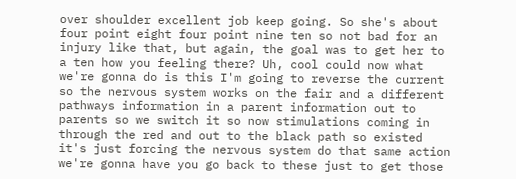over shoulder excellent job keep going. So she's about four point eight four point nine ten so not bad for an injury like that, but again, the goal was to get her to a ten how you feeling there? Uh, cool could now what we're gonna do is this I'm going to reverse the current so the nervous system works on the fair and a different pathways information in a parent information out to parents so we switch it so now stimulations coming in through the red and out to the black path so existed it's just forcing the nervous system do that same action we're gonna have you go back to these just to get those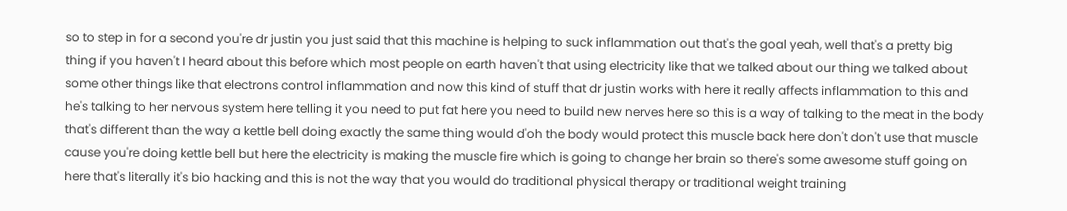so to step in for a second you're dr justin you just said that this machine is helping to suck inflammation out that's the goal yeah, well that's a pretty big thing if you haven't I heard about this before which most people on earth haven't that using electricity like that we talked about our thing we talked about some other things like that electrons control inflammation and now this kind of stuff that dr justin works with here it really affects inflammation to this and he's talking to her nervous system here telling it you need to put fat here you need to build new nerves here so this is a way of talking to the meat in the body that's different than the way a kettle bell doing exactly the same thing would d'oh the body would protect this muscle back here don't don't use that muscle cause you're doing kettle bell but here the electricity is making the muscle fire which is going to change her brain so there's some awesome stuff going on here that's literally it's bio hacking and this is not the way that you would do traditional physical therapy or traditional weight training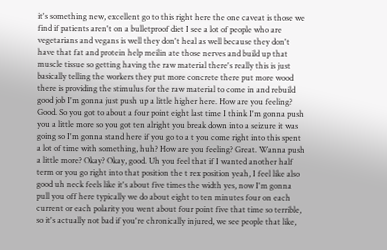it's something new, excellent go to this right here the one caveat is those we find if patients aren't on a bulletproof diet I see a lot of people who are vegetarians and vegans is well they don't heal as well because they don't have that fat and protein help meilin ate those nerves and build up that muscle tissue so getting having the raw material there's really this is just basically telling the workers they put more concrete there put more wood there is providing the stimulus for the raw material to come in and rebuild good job I'm gonna just push up a little higher here. How are you feeling? Good. So you got to about a four point eight last time I think I'm gonna push you a little more so you got ten alright you break down into a seizure it was going so I'm gonna stand here if you go to a t you come right into this spent a lot of time with something, huh? How are you feeling? Great. Wanna push a little more? Okay? Okay, good. Uh you feel that if I wanted another half term or you go right into that position the t rex position yeah, I feel like also good uh neck feels like it's about five times the width yes, now I'm gonna pull you off here typically we do about eight to ten minutes four on each current or each polarity you went about four point five that time so terrible, so it's actually not bad if you're chronically injured, we see people that like,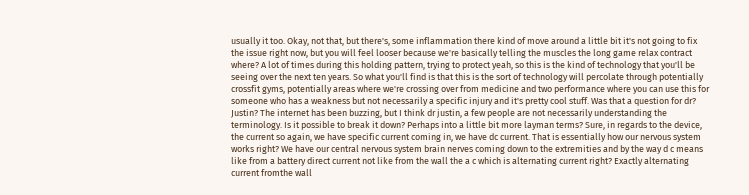usually it too. Okay, not that, but there's, some inflammation there kind of move around a little bit it's not going to fix the issue right now, but you will feel looser because we're basically telling the muscles the long game relax contract where? A lot of times during this holding pattern, trying to protect yeah, so this is the kind of technology that you'll be seeing over the next ten years. So what you'll find is that this is the sort of technology will percolate through potentially crossfit gyms, potentially areas where we're crossing over from medicine and two performance where you can use this for someone who has a weakness but not necessarily a specific injury and it's pretty cool stuff. Was that a question for dr? Justin? The internet has been buzzing, but I think dr justin, a few people are not necessarily understanding the terminology. Is it possible to break it down? Perhaps into a little bit more layman terms? Sure, in regards to the device, the current so again, we have specific current coming in, we have dc current. That is essentially how our nervous system works right? We have our central nervous system brain nerves coming down to the extremities and by the way d c means like from a battery direct current not like from the wall the a c which is alternating current right? Exactly alternating current fromthe wall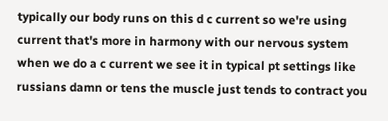typically our body runs on this d c current so we're using current that's more in harmony with our nervous system when we do a c current we see it in typical pt settings like russians damn or tens the muscle just tends to contract you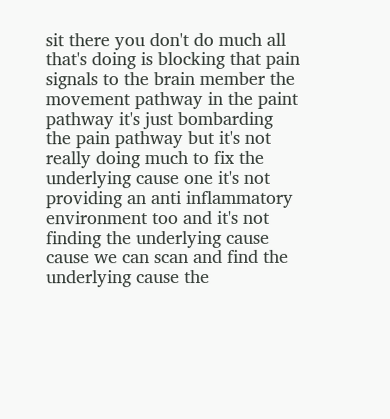sit there you don't do much all that's doing is blocking that pain signals to the brain member the movement pathway in the paint pathway it's just bombarding the pain pathway but it's not really doing much to fix the underlying cause one it's not providing an anti inflammatory environment too and it's not finding the underlying cause cause we can scan and find the underlying cause the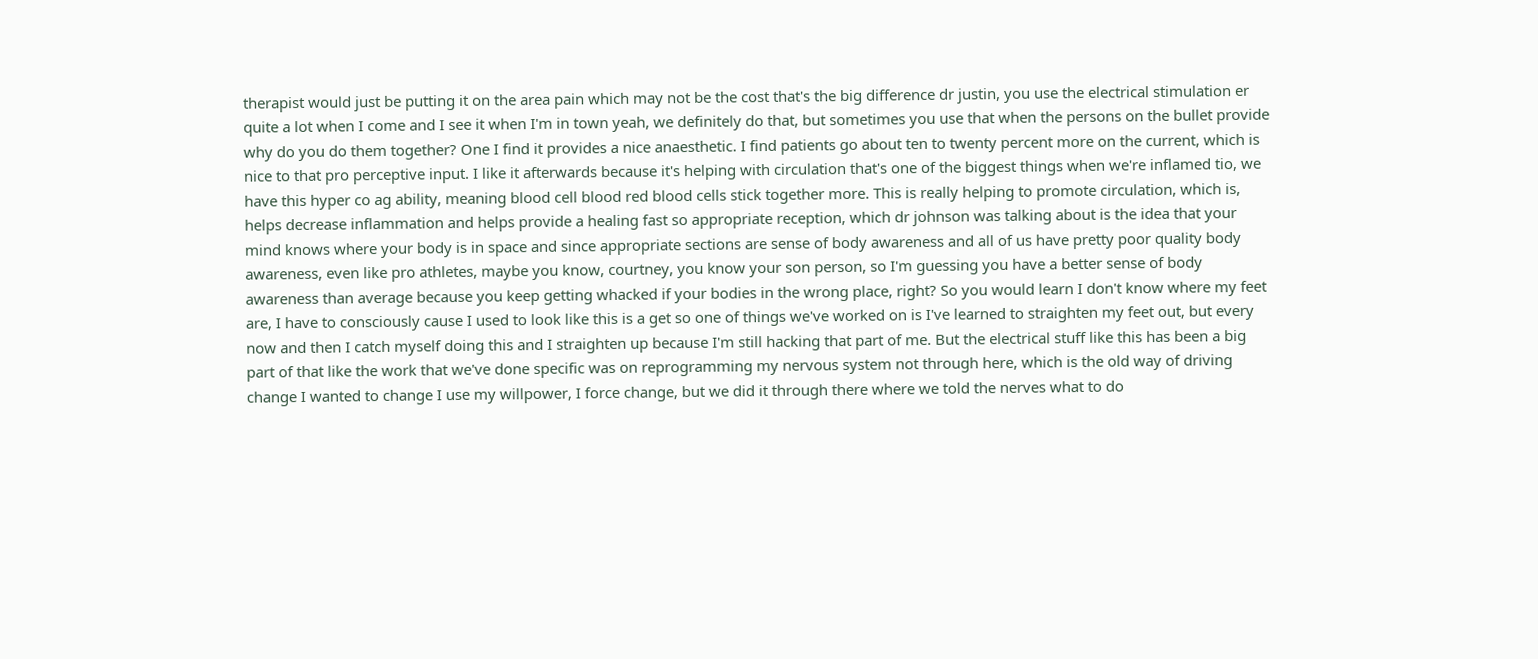therapist would just be putting it on the area pain which may not be the cost that's the big difference dr justin, you use the electrical stimulation er quite a lot when I come and I see it when I'm in town yeah, we definitely do that, but sometimes you use that when the persons on the bullet provide why do you do them together? One I find it provides a nice anaesthetic. I find patients go about ten to twenty percent more on the current, which is nice to that pro perceptive input. I like it afterwards because it's helping with circulation that's one of the biggest things when we're inflamed tio, we have this hyper co ag ability, meaning blood cell blood red blood cells stick together more. This is really helping to promote circulation, which is, helps decrease inflammation and helps provide a healing fast so appropriate reception, which dr johnson was talking about is the idea that your mind knows where your body is in space and since appropriate sections are sense of body awareness and all of us have pretty poor quality body awareness, even like pro athletes, maybe you know, courtney, you know your son person, so I'm guessing you have a better sense of body awareness than average because you keep getting whacked if your bodies in the wrong place, right? So you would learn I don't know where my feet are, I have to consciously cause I used to look like this is a get so one of things we've worked on is I've learned to straighten my feet out, but every now and then I catch myself doing this and I straighten up because I'm still hacking that part of me. But the electrical stuff like this has been a big part of that like the work that we've done specific was on reprogramming my nervous system not through here, which is the old way of driving change I wanted to change I use my willpower, I force change, but we did it through there where we told the nerves what to do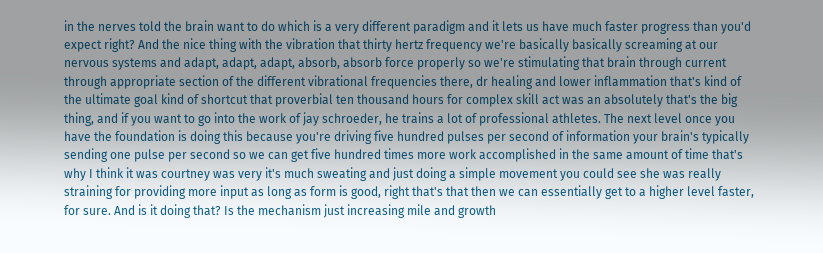in the nerves told the brain want to do which is a very different paradigm and it lets us have much faster progress than you'd expect right? And the nice thing with the vibration that thirty hertz frequency we're basically basically screaming at our nervous systems and adapt, adapt, adapt, absorb, absorb force properly so we're stimulating that brain through current through appropriate section of the different vibrational frequencies there, dr healing and lower inflammation that's kind of the ultimate goal kind of shortcut that proverbial ten thousand hours for complex skill act was an absolutely that's the big thing, and if you want to go into the work of jay schroeder, he trains a lot of professional athletes. The next level once you have the foundation is doing this because you're driving five hundred pulses per second of information your brain's typically sending one pulse per second so we can get five hundred times more work accomplished in the same amount of time that's why I think it was courtney was very it's much sweating and just doing a simple movement you could see she was really straining for providing more input as long as form is good, right that's that then we can essentially get to a higher level faster, for sure. And is it doing that? Is the mechanism just increasing mile and growth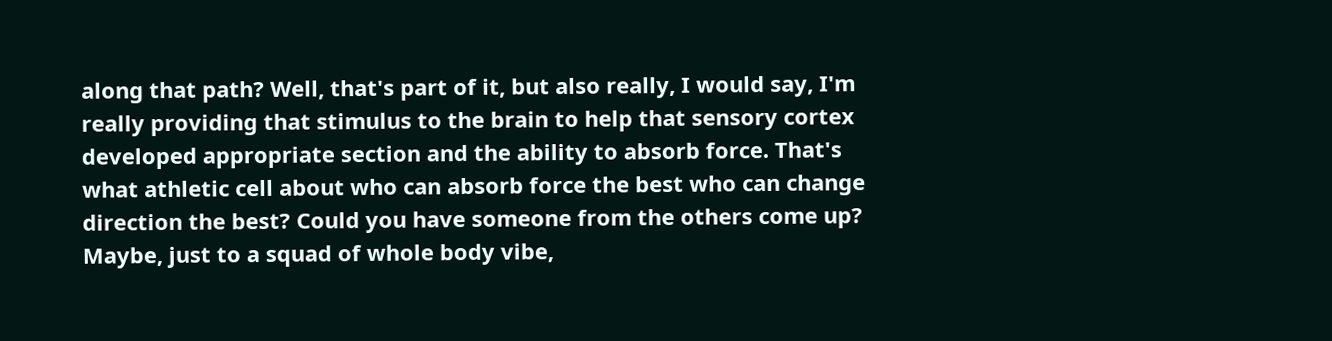along that path? Well, that's part of it, but also really, I would say, I'm really providing that stimulus to the brain to help that sensory cortex developed appropriate section and the ability to absorb force. That's what athletic cell about who can absorb force the best who can change direction the best? Could you have someone from the others come up? Maybe, just to a squad of whole body vibe,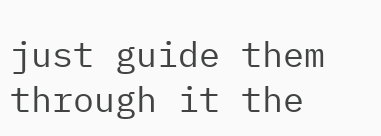just guide them through it the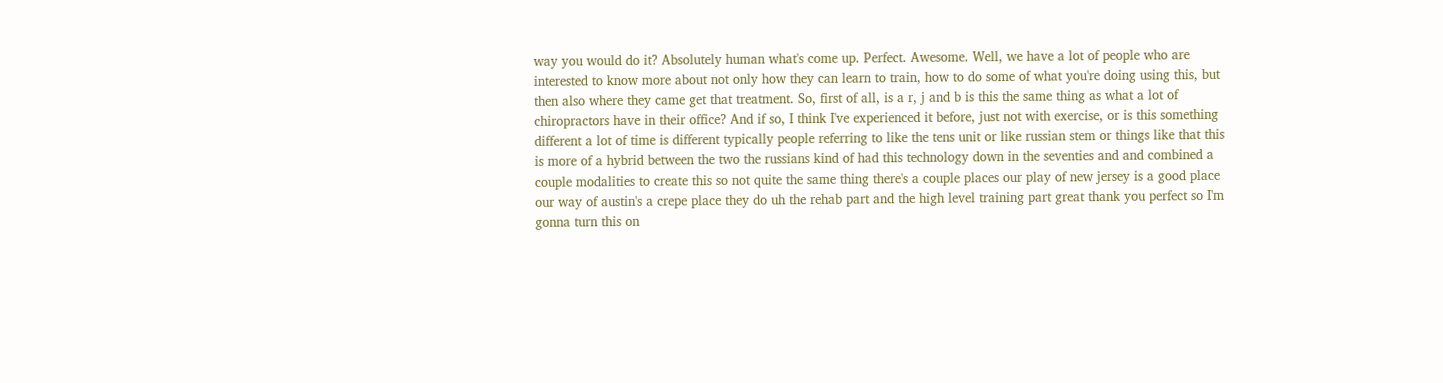way you would do it? Absolutely human what's come up. Perfect. Awesome. Well, we have a lot of people who are interested to know more about not only how they can learn to train, how to do some of what you're doing using this, but then also where they came get that treatment. So, first of all, is a r, j and b is this the same thing as what a lot of chiropractors have in their office? And if so, I think I've experienced it before, just not with exercise, or is this something different a lot of time is different typically people referring to like the tens unit or like russian stem or things like that this is more of a hybrid between the two the russians kind of had this technology down in the seventies and and combined a couple modalities to create this so not quite the same thing there's a couple places our play of new jersey is a good place our way of austin's a crepe place they do uh the rehab part and the high level training part great thank you perfect so I'm gonna turn this on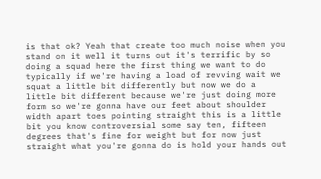is that ok? Yeah that create too much noise when you stand on it well it turns out it's terrific by so doing a squad here the first thing we want to do typically if we're having a load of revving wait we squat a little bit differently but now we do a little bit different because we're just doing more form so we're gonna have our feet about shoulder width apart toes pointing straight this is a little bit you know controversial some say ten, fifteen degrees that's fine for weight but for now just straight what you're gonna do is hold your hands out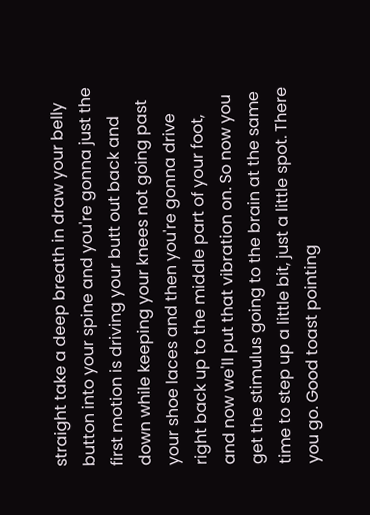straight take a deep breath in draw your belly button into your spine and you're gonna just the first motion is driving your butt out back and down while keeping your knees not going past your shoe laces and then you're gonna drive right back up to the middle part of your foot, and now we'll put that vibration on. So now you get the stimulus going to the brain at the same time to step up a little bit, just a little spot. There you go. Good toast pointing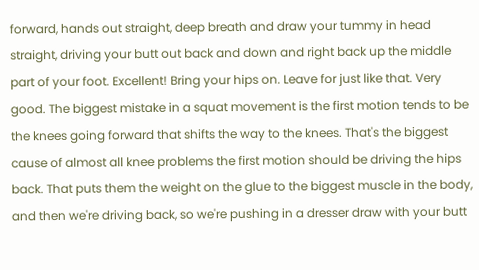forward, hands out straight, deep breath and draw your tummy in head straight, driving your butt out back and down and right back up the middle part of your foot. Excellent! Bring your hips on. Leave for just like that. Very good. The biggest mistake in a squat movement is the first motion tends to be the knees going forward that shifts the way to the knees. That's the biggest cause of almost all knee problems the first motion should be driving the hips back. That puts them the weight on the glue to the biggest muscle in the body, and then we're driving back, so we're pushing in a dresser draw with your butt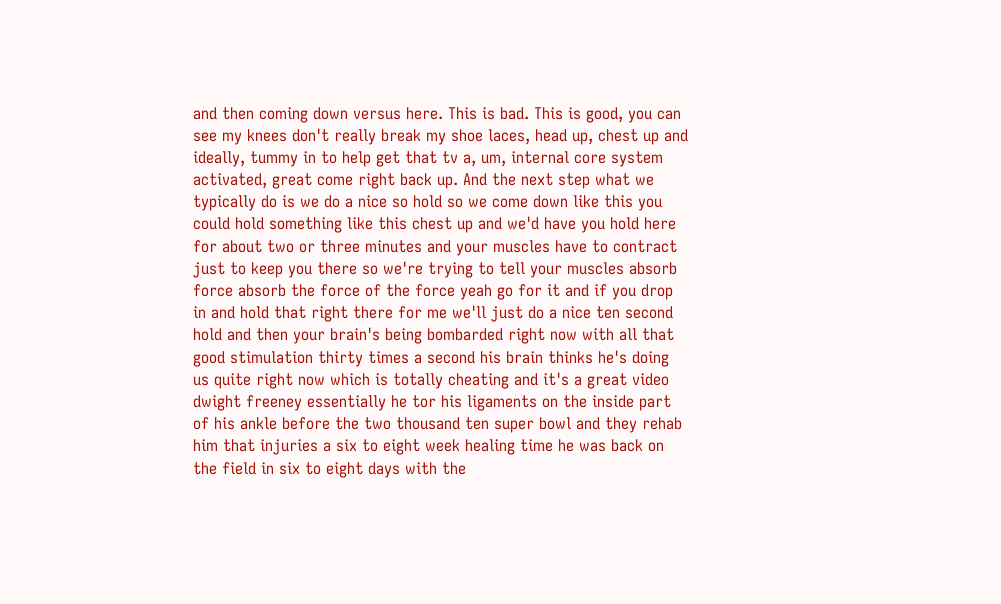and then coming down versus here. This is bad. This is good, you can see my knees don't really break my shoe laces, head up, chest up and ideally, tummy in to help get that tv a, um, internal core system activated, great come right back up. And the next step what we typically do is we do a nice so hold so we come down like this you could hold something like this chest up and we'd have you hold here for about two or three minutes and your muscles have to contract just to keep you there so we're trying to tell your muscles absorb force absorb the force of the force yeah go for it and if you drop in and hold that right there for me we'll just do a nice ten second hold and then your brain's being bombarded right now with all that good stimulation thirty times a second his brain thinks he's doing us quite right now which is totally cheating and it's a great video dwight freeney essentially he tor his ligaments on the inside part of his ankle before the two thousand ten super bowl and they rehab him that injuries a six to eight week healing time he was back on the field in six to eight days with the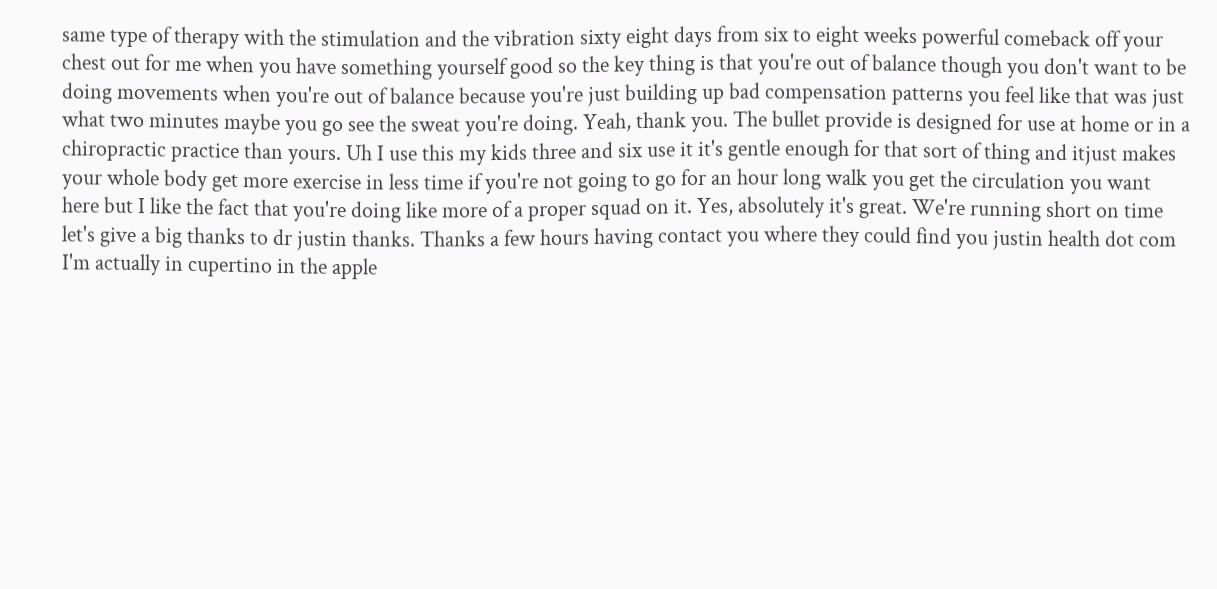same type of therapy with the stimulation and the vibration sixty eight days from six to eight weeks powerful comeback off your chest out for me when you have something yourself good so the key thing is that you're out of balance though you don't want to be doing movements when you're out of balance because you're just building up bad compensation patterns you feel like that was just what two minutes maybe you go see the sweat you're doing. Yeah, thank you. The bullet provide is designed for use at home or in a chiropractic practice than yours. Uh I use this my kids three and six use it it's gentle enough for that sort of thing and itjust makes your whole body get more exercise in less time if you're not going to go for an hour long walk you get the circulation you want here but I like the fact that you're doing like more of a proper squad on it. Yes, absolutely it's great. We're running short on time let's give a big thanks to dr justin thanks. Thanks a few hours having contact you where they could find you justin health dot com I'm actually in cupertino in the apple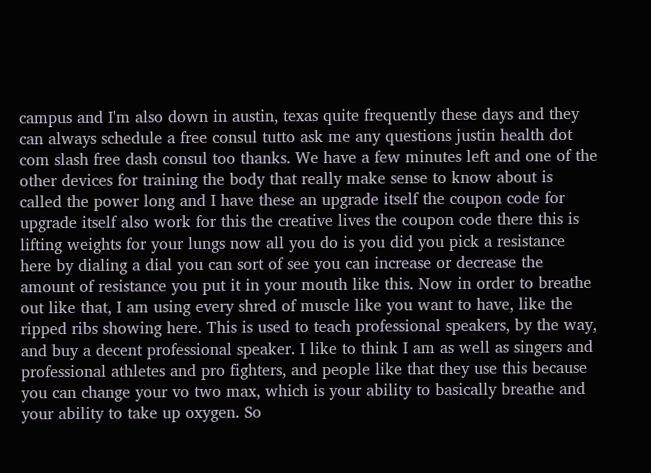campus and I'm also down in austin, texas quite frequently these days and they can always schedule a free consul tutto ask me any questions justin health dot com slash free dash consul too thanks. We have a few minutes left and one of the other devices for training the body that really make sense to know about is called the power long and I have these an upgrade itself the coupon code for upgrade itself also work for this the creative lives the coupon code there this is lifting weights for your lungs now all you do is you did you pick a resistance here by dialing a dial you can sort of see you can increase or decrease the amount of resistance you put it in your mouth like this. Now in order to breathe out like that, I am using every shred of muscle like you want to have, like the ripped ribs showing here. This is used to teach professional speakers, by the way, and buy a decent professional speaker. I like to think I am as well as singers and professional athletes and pro fighters, and people like that they use this because you can change your vo two max, which is your ability to basically breathe and your ability to take up oxygen. So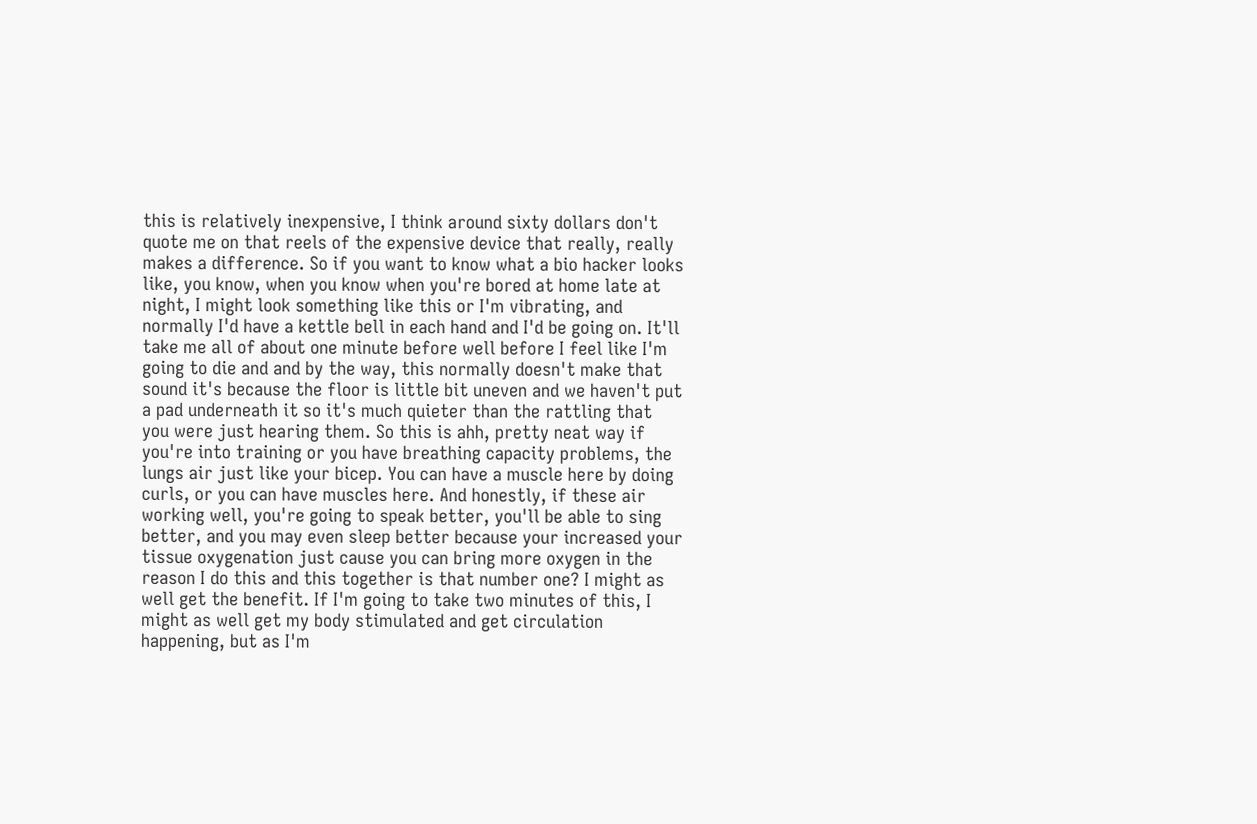this is relatively inexpensive, I think around sixty dollars don't quote me on that reels of the expensive device that really, really makes a difference. So if you want to know what a bio hacker looks like, you know, when you know when you're bored at home late at night, I might look something like this or I'm vibrating, and normally I'd have a kettle bell in each hand and I'd be going on. It'll take me all of about one minute before well before I feel like I'm going to die and and by the way, this normally doesn't make that sound it's because the floor is little bit uneven and we haven't put a pad underneath it so it's much quieter than the rattling that you were just hearing them. So this is ahh, pretty neat way if you're into training or you have breathing capacity problems, the lungs air just like your bicep. You can have a muscle here by doing curls, or you can have muscles here. And honestly, if these air working well, you're going to speak better, you'll be able to sing better, and you may even sleep better because your increased your tissue oxygenation just cause you can bring more oxygen in the reason I do this and this together is that number one? I might as well get the benefit. If I'm going to take two minutes of this, I might as well get my body stimulated and get circulation happening, but as I'm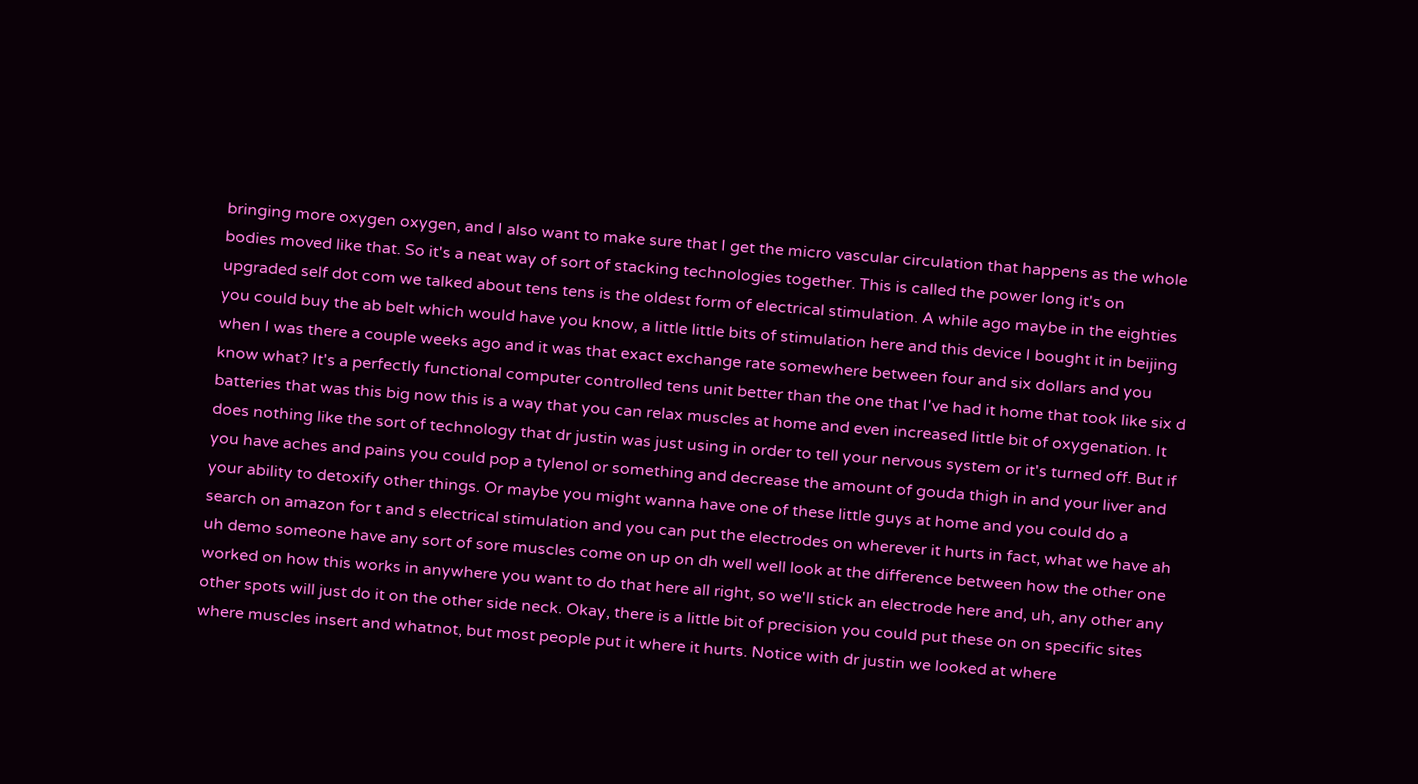bringing more oxygen oxygen, and I also want to make sure that I get the micro vascular circulation that happens as the whole bodies moved like that. So it's a neat way of sort of stacking technologies together. This is called the power long it's on upgraded self dot com we talked about tens tens is the oldest form of electrical stimulation. A while ago maybe in the eighties you could buy the ab belt which would have you know, a little little bits of stimulation here and this device I bought it in beijing when I was there a couple weeks ago and it was that exact exchange rate somewhere between four and six dollars and you know what? It's a perfectly functional computer controlled tens unit better than the one that I've had it home that took like six d batteries that was this big now this is a way that you can relax muscles at home and even increased little bit of oxygenation. It does nothing like the sort of technology that dr justin was just using in order to tell your nervous system or it's turned off. But if you have aches and pains you could pop a tylenol or something and decrease the amount of gouda thigh in and your liver and your ability to detoxify other things. Or maybe you might wanna have one of these little guys at home and you could do a search on amazon for t and s electrical stimulation and you can put the electrodes on wherever it hurts in fact, what we have ah uh demo someone have any sort of sore muscles come on up on dh well well look at the difference between how the other one worked on how this works in anywhere you want to do that here all right, so we'll stick an electrode here and, uh, any other any other spots will just do it on the other side neck. Okay, there is a little bit of precision you could put these on on specific sites where muscles insert and whatnot, but most people put it where it hurts. Notice with dr justin we looked at where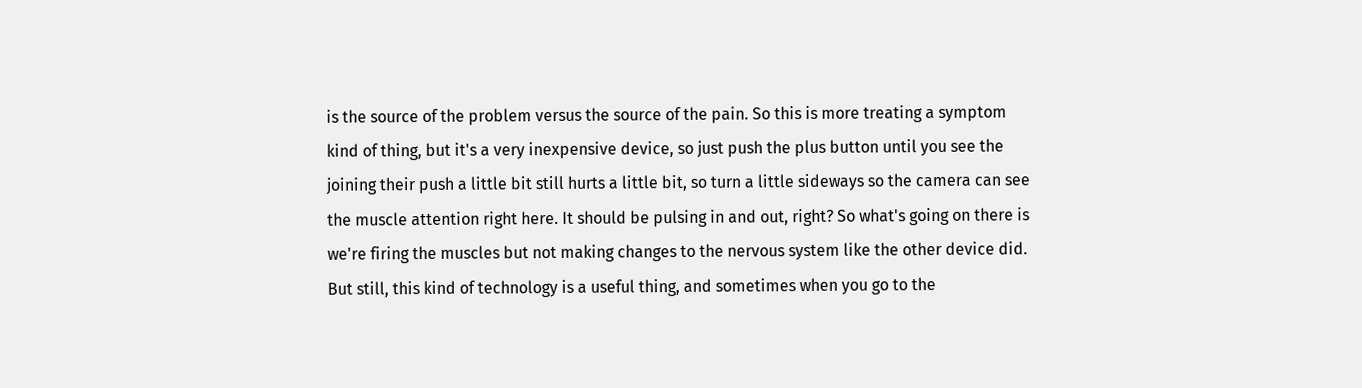is the source of the problem versus the source of the pain. So this is more treating a symptom kind of thing, but it's a very inexpensive device, so just push the plus button until you see the joining their push a little bit still hurts a little bit, so turn a little sideways so the camera can see the muscle attention right here. It should be pulsing in and out, right? So what's going on there is we're firing the muscles but not making changes to the nervous system like the other device did. But still, this kind of technology is a useful thing, and sometimes when you go to the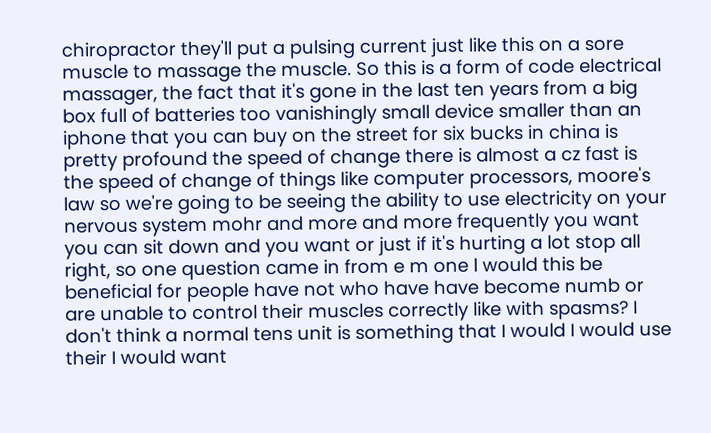chiropractor they'll put a pulsing current just like this on a sore muscle to massage the muscle. So this is a form of code electrical massager, the fact that it's gone in the last ten years from a big box full of batteries too vanishingly small device smaller than an iphone that you can buy on the street for six bucks in china is pretty profound the speed of change there is almost a cz fast is the speed of change of things like computer processors, moore's law so we're going to be seeing the ability to use electricity on your nervous system mohr and more and more frequently you want you can sit down and you want or just if it's hurting a lot stop all right, so one question came in from e m one l would this be beneficial for people have not who have have become numb or are unable to control their muscles correctly like with spasms? I don't think a normal tens unit is something that I would I would use their I would want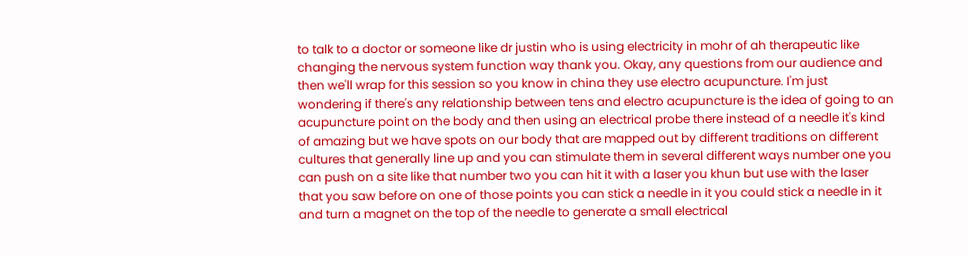to talk to a doctor or someone like dr justin who is using electricity in mohr of ah therapeutic like changing the nervous system function way thank you. Okay, any questions from our audience and then we'll wrap for this session so you know in china they use electro acupuncture. I'm just wondering if there's any relationship between tens and electro acupuncture is the idea of going to an acupuncture point on the body and then using an electrical probe there instead of a needle it's kind of amazing but we have spots on our body that are mapped out by different traditions on different cultures that generally line up and you can stimulate them in several different ways number one you can push on a site like that number two you can hit it with a laser you khun but use with the laser that you saw before on one of those points you can stick a needle in it you could stick a needle in it and turn a magnet on the top of the needle to generate a small electrical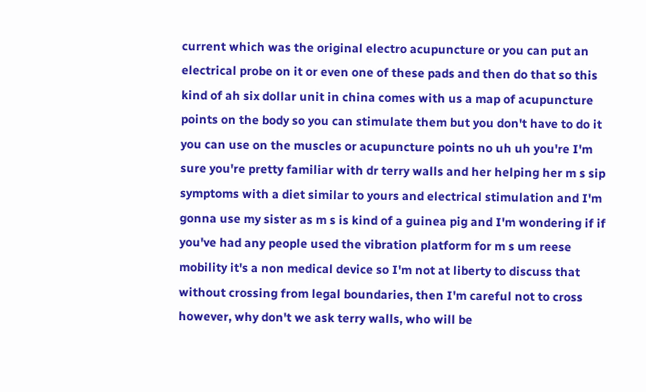current which was the original electro acupuncture or you can put an electrical probe on it or even one of these pads and then do that so this kind of ah six dollar unit in china comes with us a map of acupuncture points on the body so you can stimulate them but you don't have to do it you can use on the muscles or acupuncture points no uh uh you're I'm sure you're pretty familiar with dr terry walls and her helping her m s sip symptoms with a diet similar to yours and electrical stimulation and I'm gonna use my sister as m s is kind of a guinea pig and I'm wondering if if you've had any people used the vibration platform for m s um reese mobility it's a non medical device so I'm not at liberty to discuss that without crossing from legal boundaries, then I'm careful not to cross however, why don't we ask terry walls, who will be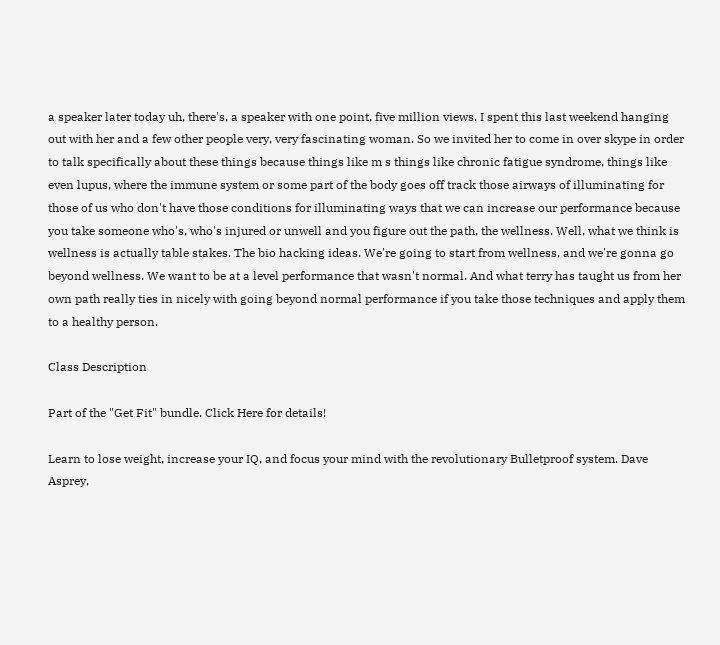a speaker later today uh, there's, a speaker with one point, five million views. I spent this last weekend hanging out with her and a few other people very, very fascinating woman. So we invited her to come in over skype in order to talk specifically about these things because things like m s things like chronic fatigue syndrome, things like even lupus, where the immune system or some part of the body goes off track those airways of illuminating for those of us who don't have those conditions for illuminating ways that we can increase our performance because you take someone who's, who's injured or unwell and you figure out the path, the wellness. Well, what we think is wellness is actually table stakes. The bio hacking ideas. We're going to start from wellness, and we're gonna go beyond wellness. We want to be at a level performance that wasn't normal. And what terry has taught us from her own path really ties in nicely with going beyond normal performance if you take those techniques and apply them to a healthy person.

Class Description

Part of the "Get Fit" bundle. Click Here for details!

Learn to lose weight, increase your IQ, and focus your mind with the revolutionary Bulletproof system. Dave Asprey,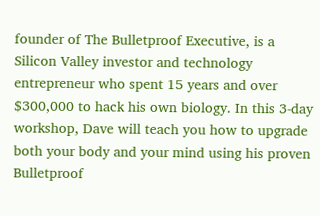founder of The Bulletproof Executive, is a Silicon Valley investor and technology entrepreneur who spent 15 years and over $300,000 to hack his own biology. In this 3-day workshop, Dave will teach you how to upgrade both your body and your mind using his proven Bulletproof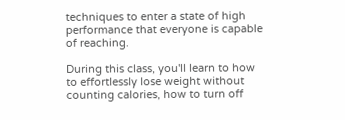techniques to enter a state of high performance that everyone is capable of reaching.

During this class, you'll learn to how to effortlessly lose weight without counting calories, how to turn off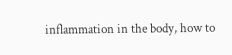inflammation in the body, how to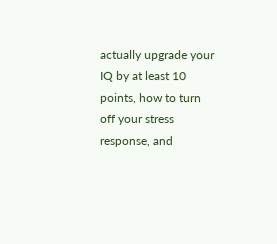actually upgrade your IQ by at least 10 points, how to turn off your stress response, and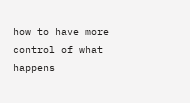how to have more control of what happens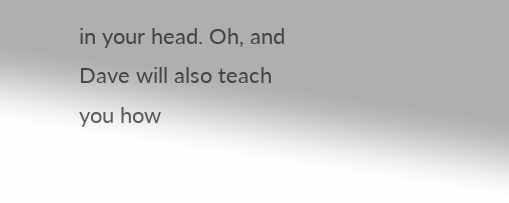in your head. Oh, and Dave will also teach you how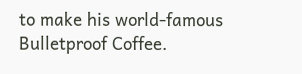to make his world-famous Bulletproof Coffee.